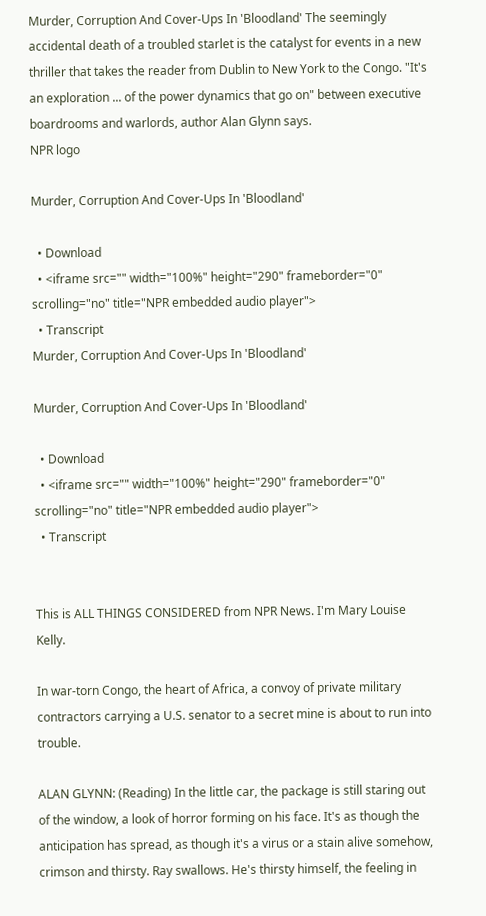Murder, Corruption And Cover-Ups In 'Bloodland' The seemingly accidental death of a troubled starlet is the catalyst for events in a new thriller that takes the reader from Dublin to New York to the Congo. "It's an exploration ... of the power dynamics that go on" between executive boardrooms and warlords, author Alan Glynn says.
NPR logo

Murder, Corruption And Cover-Ups In 'Bloodland'

  • Download
  • <iframe src="" width="100%" height="290" frameborder="0" scrolling="no" title="NPR embedded audio player">
  • Transcript
Murder, Corruption And Cover-Ups In 'Bloodland'

Murder, Corruption And Cover-Ups In 'Bloodland'

  • Download
  • <iframe src="" width="100%" height="290" frameborder="0" scrolling="no" title="NPR embedded audio player">
  • Transcript


This is ALL THINGS CONSIDERED from NPR News. I'm Mary Louise Kelly.

In war-torn Congo, the heart of Africa, a convoy of private military contractors carrying a U.S. senator to a secret mine is about to run into trouble.

ALAN GLYNN: (Reading) In the little car, the package is still staring out of the window, a look of horror forming on his face. It's as though the anticipation has spread, as though it's a virus or a stain alive somehow, crimson and thirsty. Ray swallows. He's thirsty himself, the feeling in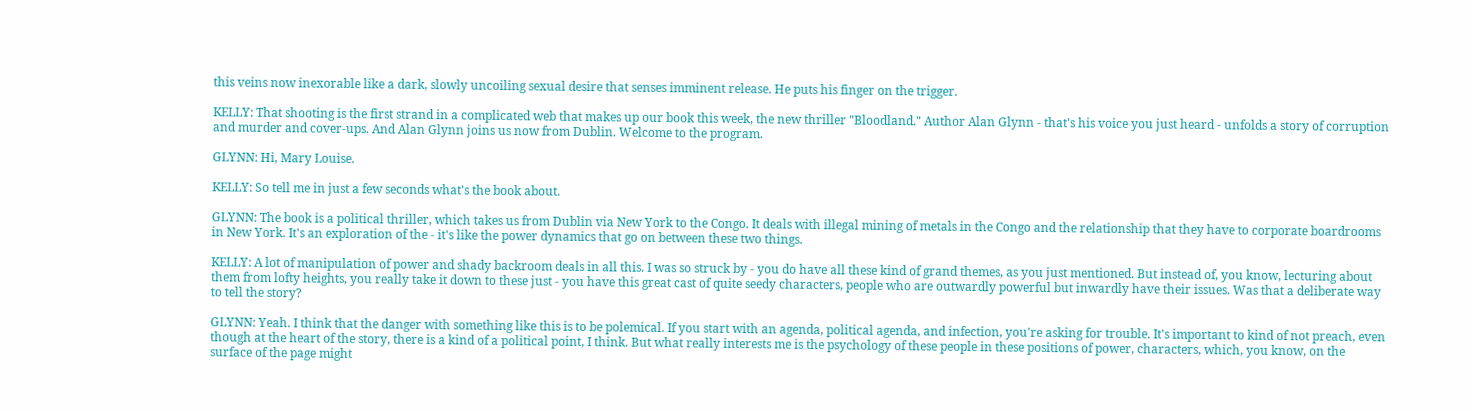this veins now inexorable like a dark, slowly uncoiling sexual desire that senses imminent release. He puts his finger on the trigger.

KELLY: That shooting is the first strand in a complicated web that makes up our book this week, the new thriller "Bloodland." Author Alan Glynn - that's his voice you just heard - unfolds a story of corruption and murder and cover-ups. And Alan Glynn joins us now from Dublin. Welcome to the program.

GLYNN: Hi, Mary Louise.

KELLY: So tell me in just a few seconds what's the book about.

GLYNN: The book is a political thriller, which takes us from Dublin via New York to the Congo. It deals with illegal mining of metals in the Congo and the relationship that they have to corporate boardrooms in New York. It's an exploration of the - it's like the power dynamics that go on between these two things.

KELLY: A lot of manipulation of power and shady backroom deals in all this. I was so struck by - you do have all these kind of grand themes, as you just mentioned. But instead of, you know, lecturing about them from lofty heights, you really take it down to these just - you have this great cast of quite seedy characters, people who are outwardly powerful but inwardly have their issues. Was that a deliberate way to tell the story?

GLYNN: Yeah. I think that the danger with something like this is to be polemical. If you start with an agenda, political agenda, and infection, you're asking for trouble. It's important to kind of not preach, even though at the heart of the story, there is a kind of a political point, I think. But what really interests me is the psychology of these people in these positions of power, characters, which, you know, on the surface of the page might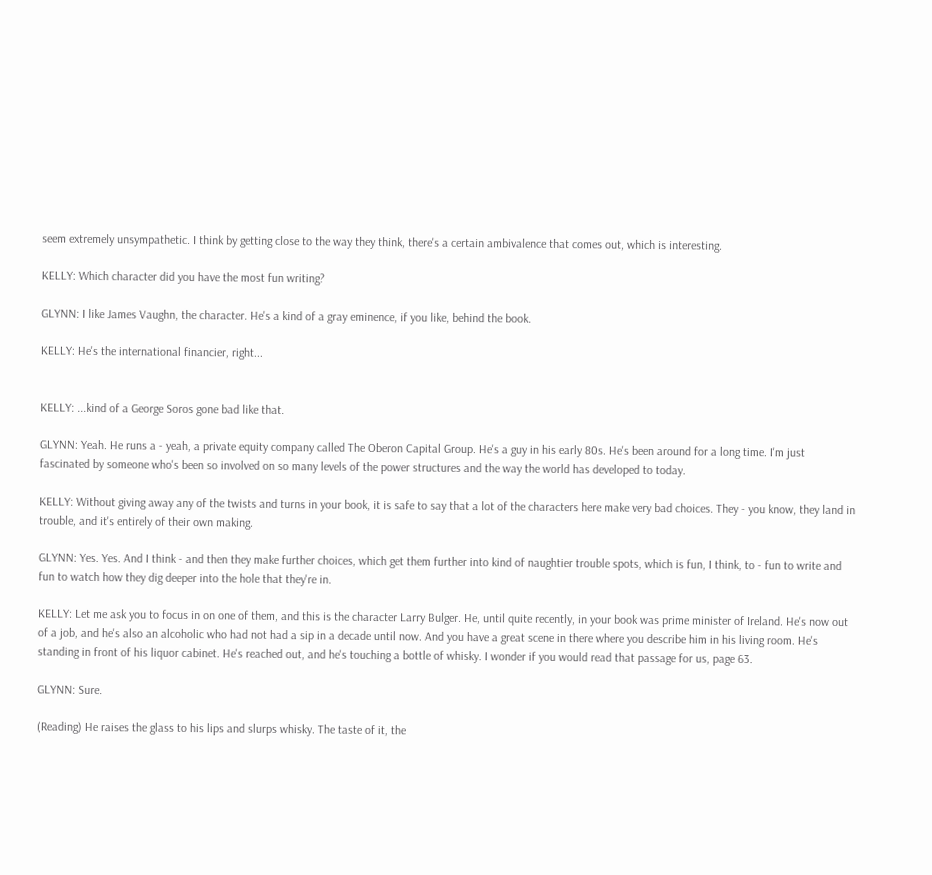seem extremely unsympathetic. I think by getting close to the way they think, there's a certain ambivalence that comes out, which is interesting.

KELLY: Which character did you have the most fun writing?

GLYNN: I like James Vaughn, the character. He's a kind of a gray eminence, if you like, behind the book.

KELLY: He's the international financier, right...


KELLY: ...kind of a George Soros gone bad like that.

GLYNN: Yeah. He runs a - yeah, a private equity company called The Oberon Capital Group. He's a guy in his early 80s. He's been around for a long time. I'm just fascinated by someone who's been so involved on so many levels of the power structures and the way the world has developed to today.

KELLY: Without giving away any of the twists and turns in your book, it is safe to say that a lot of the characters here make very bad choices. They - you know, they land in trouble, and it's entirely of their own making.

GLYNN: Yes. Yes. And I think - and then they make further choices, which get them further into kind of naughtier trouble spots, which is fun, I think, to - fun to write and fun to watch how they dig deeper into the hole that they're in.

KELLY: Let me ask you to focus in on one of them, and this is the character Larry Bulger. He, until quite recently, in your book was prime minister of Ireland. He's now out of a job, and he's also an alcoholic who had not had a sip in a decade until now. And you have a great scene in there where you describe him in his living room. He's standing in front of his liquor cabinet. He's reached out, and he's touching a bottle of whisky. I wonder if you would read that passage for us, page 63.

GLYNN: Sure.

(Reading) He raises the glass to his lips and slurps whisky. The taste of it, the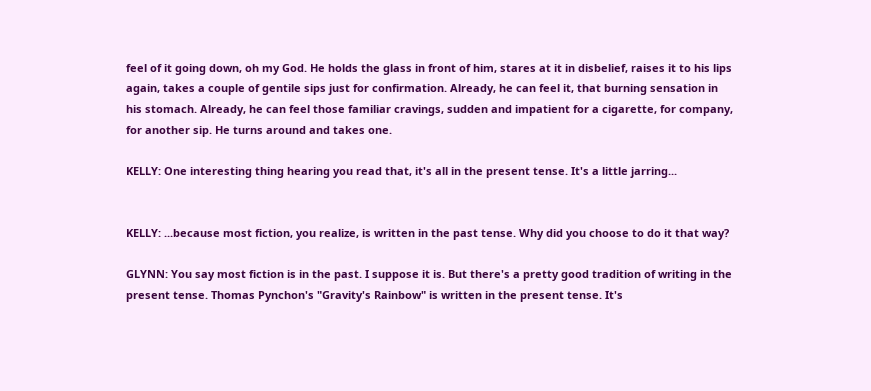feel of it going down, oh my God. He holds the glass in front of him, stares at it in disbelief, raises it to his lips again, takes a couple of gentile sips just for confirmation. Already, he can feel it, that burning sensation in his stomach. Already, he can feel those familiar cravings, sudden and impatient for a cigarette, for company, for another sip. He turns around and takes one.

KELLY: One interesting thing hearing you read that, it's all in the present tense. It's a little jarring...


KELLY: ...because most fiction, you realize, is written in the past tense. Why did you choose to do it that way?

GLYNN: You say most fiction is in the past. I suppose it is. But there's a pretty good tradition of writing in the present tense. Thomas Pynchon's "Gravity's Rainbow" is written in the present tense. It's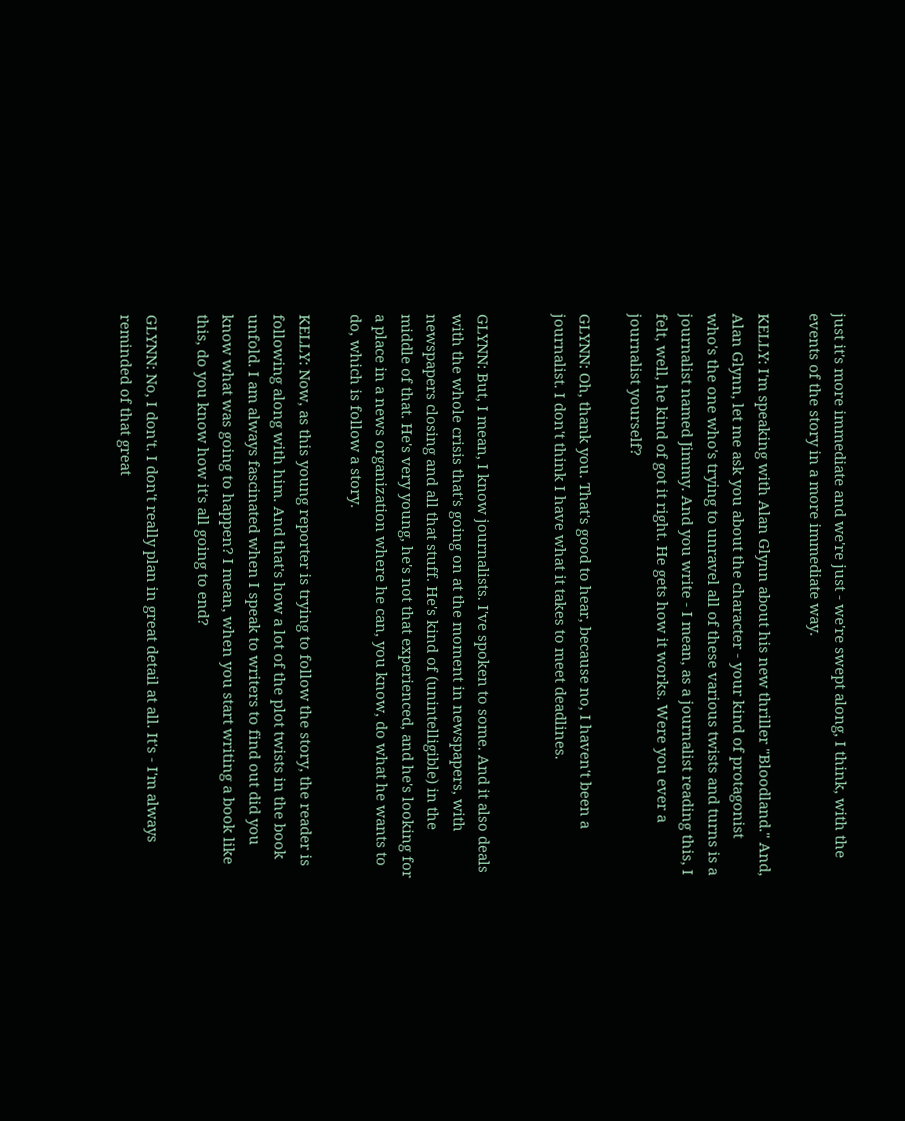just it's more immediate and we're just - we're swept along, I think, with the events of the story in a more immediate way.

KELLY: I'm speaking with Alan Glynn about his new thriller "Bloodland." And, Alan Glynn, let me ask you about the character - your kind of protagonist who's the one who's trying to unravel all of these various twists and turns is a journalist named Jimmy. And you write - I mean, as a journalist reading this, I felt, well, he kind of got it right. He gets how it works. Were you ever a journalist yourself?

GLYNN: Oh, thank you. That's good to hear, because no, I haven't been a journalist. I don't think I have what it takes to meet deadlines.


GLYNN: But, I mean, I know journalists. I've spoken to some. And it also deals with the whole crisis that's going on at the moment in newspapers, with newspapers closing and all that stuff. He's kind of (unintelligible) in the middle of that. He's very young, he's not that experienced, and he's looking for a place in a news organization where he can, you know, do what he wants to do, which is follow a story.

KELLY: Now, as this young reporter is trying to follow the story, the reader is following along with him. And that's how a lot of the plot twists in the book unfold. I am always fascinated when I speak to writers to find out did you know what was going to happen? I mean, when you start writing a book like this, do you know how it's all going to end?

GLYNN: No, I don't. I don't really plan in great detail at all. It's - I'm always reminded of that great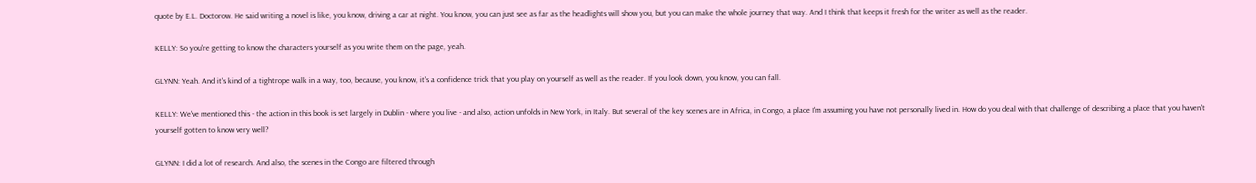quote by E.L. Doctorow. He said writing a novel is like, you know, driving a car at night. You know, you can just see as far as the headlights will show you, but you can make the whole journey that way. And I think that keeps it fresh for the writer as well as the reader.

KELLY: So you're getting to know the characters yourself as you write them on the page, yeah.

GLYNN: Yeah. And it's kind of a tightrope walk in a way, too, because, you know, it's a confidence trick that you play on yourself as well as the reader. If you look down, you know, you can fall.

KELLY: We've mentioned this - the action in this book is set largely in Dublin - where you live - and also, action unfolds in New York, in Italy. But several of the key scenes are in Africa, in Congo, a place I'm assuming you have not personally lived in. How do you deal with that challenge of describing a place that you haven't yourself gotten to know very well?

GLYNN: I did a lot of research. And also, the scenes in the Congo are filtered through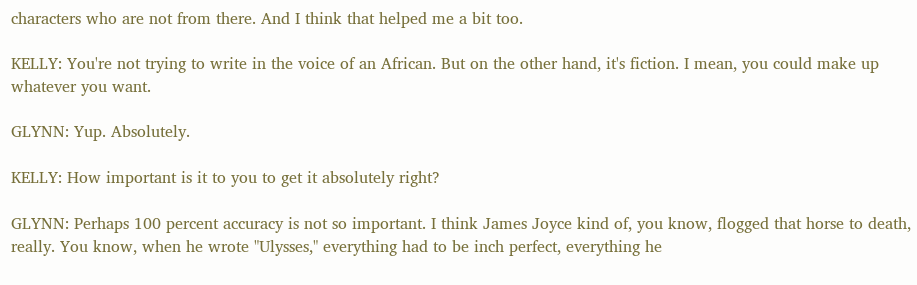characters who are not from there. And I think that helped me a bit too.

KELLY: You're not trying to write in the voice of an African. But on the other hand, it's fiction. I mean, you could make up whatever you want.

GLYNN: Yup. Absolutely.

KELLY: How important is it to you to get it absolutely right?

GLYNN: Perhaps 100 percent accuracy is not so important. I think James Joyce kind of, you know, flogged that horse to death, really. You know, when he wrote "Ulysses," everything had to be inch perfect, everything he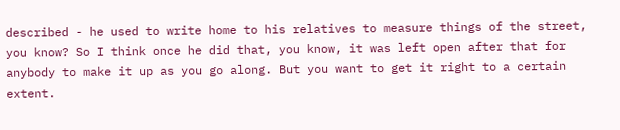described - he used to write home to his relatives to measure things of the street, you know? So I think once he did that, you know, it was left open after that for anybody to make it up as you go along. But you want to get it right to a certain extent.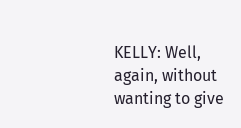KELLY: Well, again, without wanting to give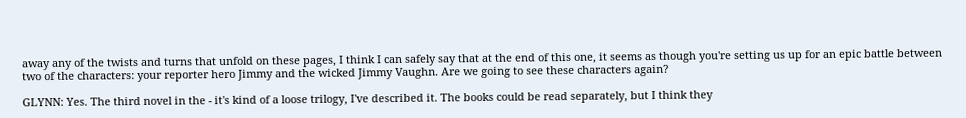away any of the twists and turns that unfold on these pages, I think I can safely say that at the end of this one, it seems as though you're setting us up for an epic battle between two of the characters: your reporter hero Jimmy and the wicked Jimmy Vaughn. Are we going to see these characters again?

GLYNN: Yes. The third novel in the - it's kind of a loose trilogy, I've described it. The books could be read separately, but I think they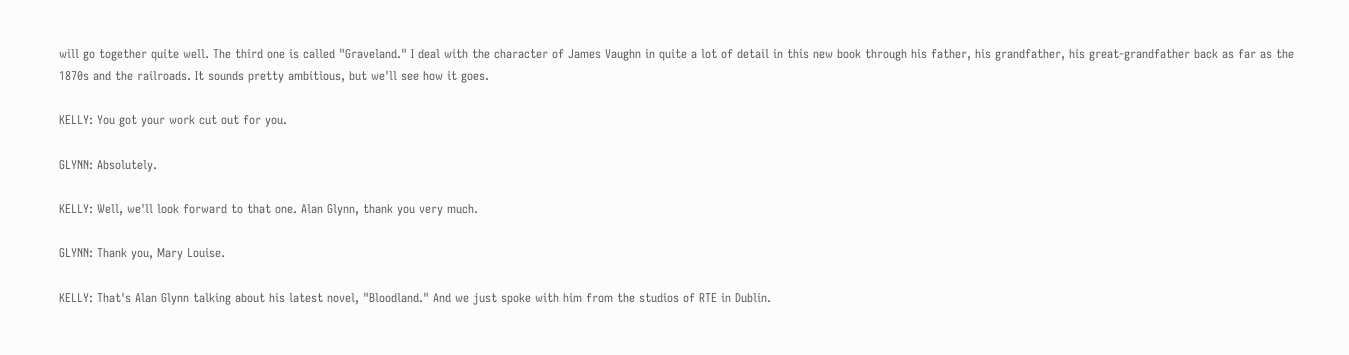will go together quite well. The third one is called "Graveland." I deal with the character of James Vaughn in quite a lot of detail in this new book through his father, his grandfather, his great-grandfather back as far as the 1870s and the railroads. It sounds pretty ambitious, but we'll see how it goes.

KELLY: You got your work cut out for you.

GLYNN: Absolutely.

KELLY: Well, we'll look forward to that one. Alan Glynn, thank you very much.

GLYNN: Thank you, Mary Louise.

KELLY: That's Alan Glynn talking about his latest novel, "Bloodland." And we just spoke with him from the studios of RTE in Dublin.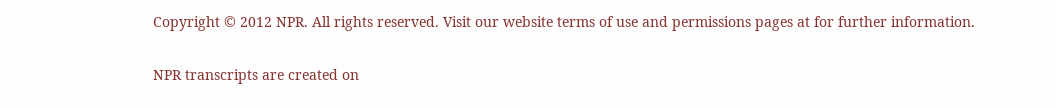Copyright © 2012 NPR. All rights reserved. Visit our website terms of use and permissions pages at for further information.

NPR transcripts are created on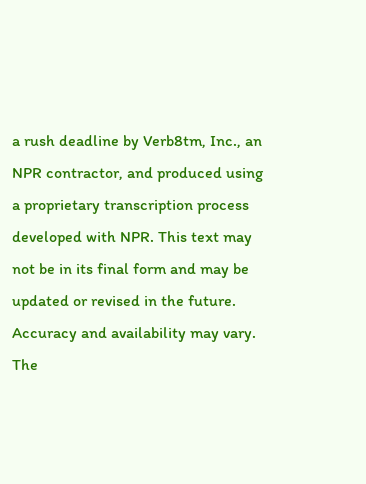a rush deadline by Verb8tm, Inc., an NPR contractor, and produced using a proprietary transcription process developed with NPR. This text may not be in its final form and may be updated or revised in the future. Accuracy and availability may vary. The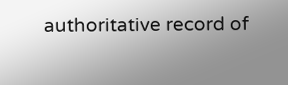authoritative record of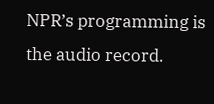NPR’s programming is the audio record.